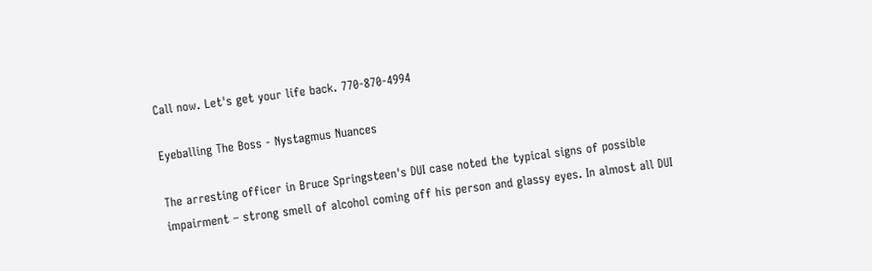Call now. Let's get your life back. 770-870-4994

Eyeballing The Boss - Nystagmus Nuances

The arresting officer in Bruce Springsteen's DUI case noted the typical signs of possible impairment – strong smell of alcohol coming off his person and glassy eyes. In almost all DUI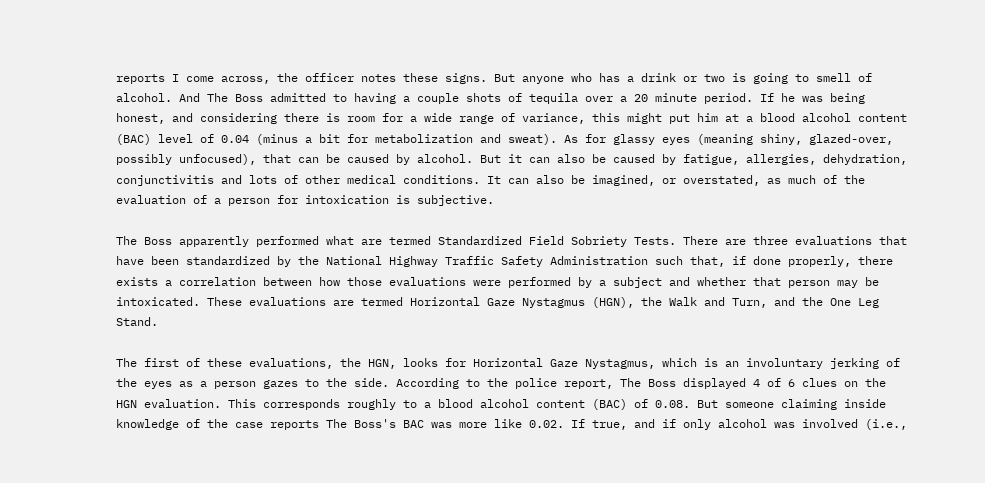reports I come across, the officer notes these signs. But anyone who has a drink or two is going to smell of alcohol. And The Boss admitted to having a couple shots of tequila over a 20 minute period. If he was being honest, and considering there is room for a wide range of variance, this might put him at a blood alcohol content (BAC) level of 0.04 (minus a bit for metabolization and sweat). As for glassy eyes (meaning shiny, glazed-over, possibly unfocused), that can be caused by alcohol. But it can also be caused by fatigue, allergies, dehydration, conjunctivitis and lots of other medical conditions. It can also be imagined, or overstated, as much of the evaluation of a person for intoxication is subjective.

The Boss apparently performed what are termed Standardized Field Sobriety Tests. There are three evaluations that have been standardized by the National Highway Traffic Safety Administration such that, if done properly, there exists a correlation between how those evaluations were performed by a subject and whether that person may be intoxicated. These evaluations are termed Horizontal Gaze Nystagmus (HGN), the Walk and Turn, and the One Leg Stand.

The first of these evaluations, the HGN, looks for Horizontal Gaze Nystagmus, which is an involuntary jerking of the eyes as a person gazes to the side. According to the police report, The Boss displayed 4 of 6 clues on the HGN evaluation. This corresponds roughly to a blood alcohol content (BAC) of 0.08. But someone claiming inside knowledge of the case reports The Boss's BAC was more like 0.02. If true, and if only alcohol was involved (i.e.,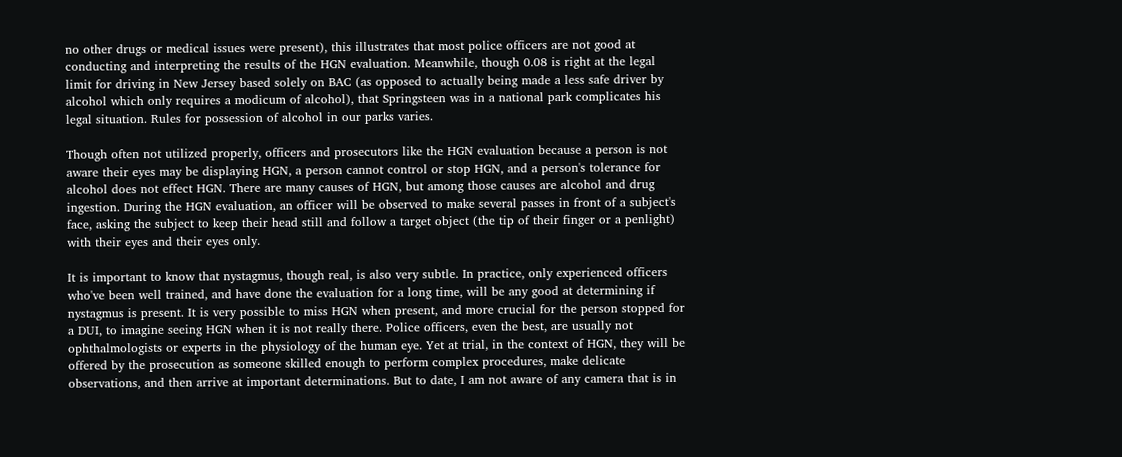no other drugs or medical issues were present), this illustrates that most police officers are not good at conducting and interpreting the results of the HGN evaluation. Meanwhile, though 0.08 is right at the legal limit for driving in New Jersey based solely on BAC (as opposed to actually being made a less safe driver by alcohol which only requires a modicum of alcohol), that Springsteen was in a national park complicates his legal situation. Rules for possession of alcohol in our parks varies.

Though often not utilized properly, officers and prosecutors like the HGN evaluation because a person is not aware their eyes may be displaying HGN, a person cannot control or stop HGN, and a person's tolerance for alcohol does not effect HGN. There are many causes of HGN, but among those causes are alcohol and drug ingestion. During the HGN evaluation, an officer will be observed to make several passes in front of a subject's face, asking the subject to keep their head still and follow a target object (the tip of their finger or a penlight) with their eyes and their eyes only.

It is important to know that nystagmus, though real, is also very subtle. In practice, only experienced officers who've been well trained, and have done the evaluation for a long time, will be any good at determining if nystagmus is present. It is very possible to miss HGN when present, and more crucial for the person stopped for a DUI, to imagine seeing HGN when it is not really there. Police officers, even the best, are usually not ophthalmologists or experts in the physiology of the human eye. Yet at trial, in the context of HGN, they will be offered by the prosecution as someone skilled enough to perform complex procedures, make delicate observations, and then arrive at important determinations. But to date, I am not aware of any camera that is in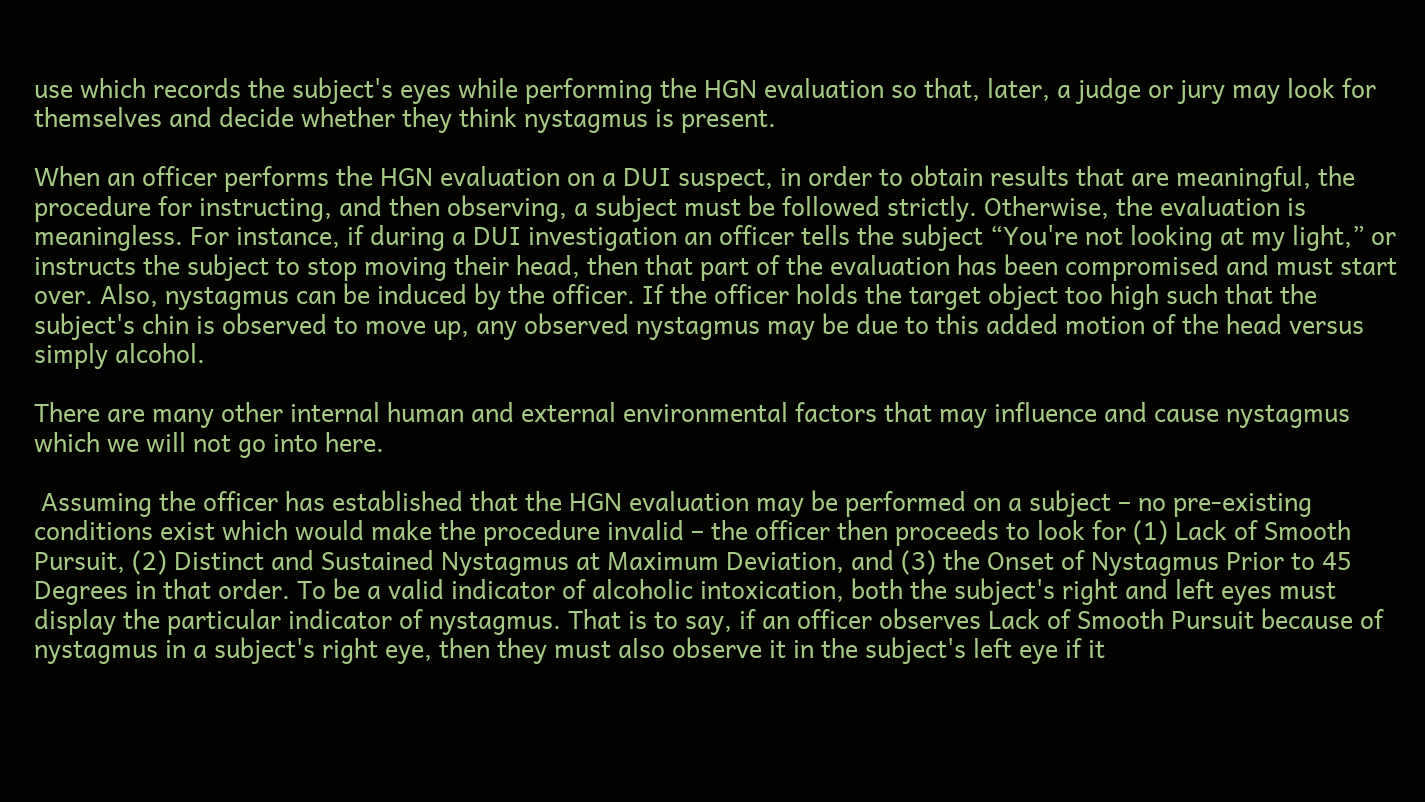use which records the subject's eyes while performing the HGN evaluation so that, later, a judge or jury may look for themselves and decide whether they think nystagmus is present.

When an officer performs the HGN evaluation on a DUI suspect, in order to obtain results that are meaningful, the procedure for instructing, and then observing, a subject must be followed strictly. Otherwise, the evaluation is meaningless. For instance, if during a DUI investigation an officer tells the subject “You're not looking at my light,” or instructs the subject to stop moving their head, then that part of the evaluation has been compromised and must start over. Also, nystagmus can be induced by the officer. If the officer holds the target object too high such that the subject's chin is observed to move up, any observed nystagmus may be due to this added motion of the head versus simply alcohol.

There are many other internal human and external environmental factors that may influence and cause nystagmus which we will not go into here.

 Assuming the officer has established that the HGN evaluation may be performed on a subject – no pre-existing conditions exist which would make the procedure invalid – the officer then proceeds to look for (1) Lack of Smooth Pursuit, (2) Distinct and Sustained Nystagmus at Maximum Deviation, and (3) the Onset of Nystagmus Prior to 45 Degrees in that order. To be a valid indicator of alcoholic intoxication, both the subject's right and left eyes must display the particular indicator of nystagmus. That is to say, if an officer observes Lack of Smooth Pursuit because of nystagmus in a subject's right eye, then they must also observe it in the subject's left eye if it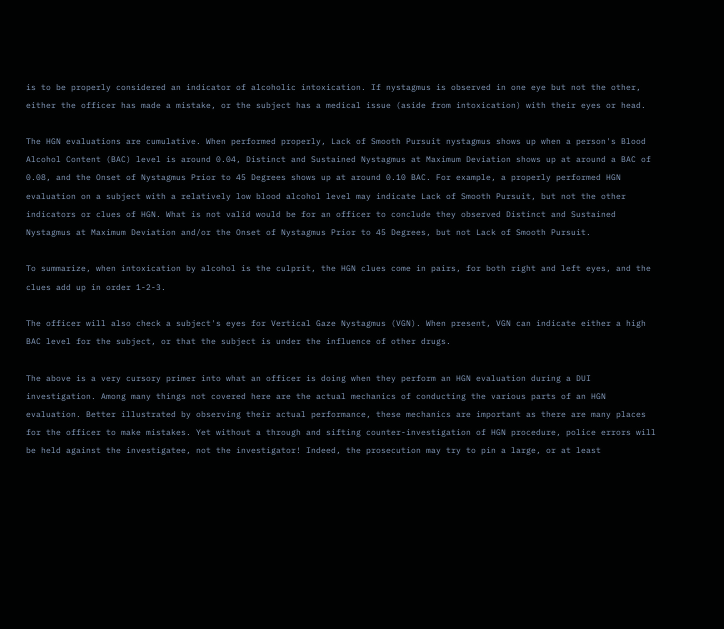is to be properly considered an indicator of alcoholic intoxication. If nystagmus is observed in one eye but not the other, either the officer has made a mistake, or the subject has a medical issue (aside from intoxication) with their eyes or head.

The HGN evaluations are cumulative. When performed properly, Lack of Smooth Pursuit nystagmus shows up when a person's Blood Alcohol Content (BAC) level is around 0.04, Distinct and Sustained Nystagmus at Maximum Deviation shows up at around a BAC of 0.08, and the Onset of Nystagmus Prior to 45 Degrees shows up at around 0.10 BAC. For example, a properly performed HGN evaluation on a subject with a relatively low blood alcohol level may indicate Lack of Smooth Pursuit, but not the other indicators or clues of HGN. What is not valid would be for an officer to conclude they observed Distinct and Sustained Nystagmus at Maximum Deviation and/or the Onset of Nystagmus Prior to 45 Degrees, but not Lack of Smooth Pursuit.

To summarize, when intoxication by alcohol is the culprit, the HGN clues come in pairs, for both right and left eyes, and the clues add up in order 1-2-3.

The officer will also check a subject's eyes for Vertical Gaze Nystagmus (VGN). When present, VGN can indicate either a high BAC level for the subject, or that the subject is under the influence of other drugs.

The above is a very cursory primer into what an officer is doing when they perform an HGN evaluation during a DUI investigation. Among many things not covered here are the actual mechanics of conducting the various parts of an HGN evaluation. Better illustrated by observing their actual performance, these mechanics are important as there are many places for the officer to make mistakes. Yet without a through and sifting counter-investigation of HGN procedure, police errors will be held against the investigatee, not the investigator! Indeed, the prosecution may try to pin a large, or at least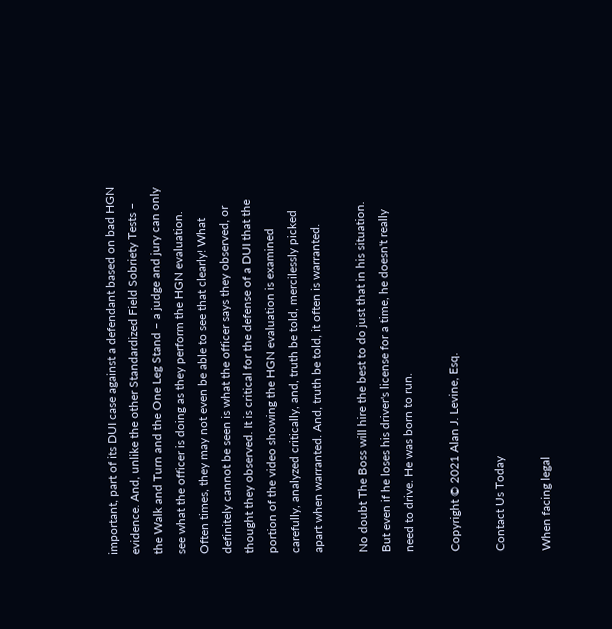important, part of its DUI case against a defendant based on bad HGN evidence. And, unlike the other Standardized Field Sobriety Tests – the Walk and Turn and the One Leg Stand – a judge and jury can only see what the officer is doing as they perform the HGN evaluation. Often times, they may not even be able to see that clearly! What definitely cannot be seen is what the officer says they observed, or thought they observed. It is critical for the defense of a DUI that the portion of the video showing the HGN evaluation is examined carefully, analyzed critically, and, truth be told, mercilessly picked apart when warranted. And, truth be told, it often is warranted.

No doubt The Boss will hire the best to do just that in his situation. But even if he loses his driver's license for a time, he doesn't really need to drive. He was born to run.

Copyright © 2021 Alan J. Levine, Esq.

Contact Us Today

When facing legal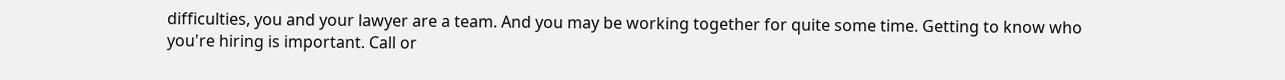difficulties, you and your lawyer are a team. And you may be working together for quite some time. Getting to know who you're hiring is important. Call or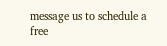message us to schedule a free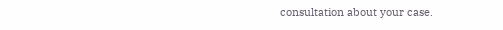consultation about your case.